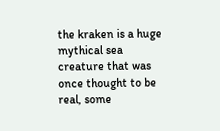the kraken is a huge mythical sea creature that was once thought to be real, some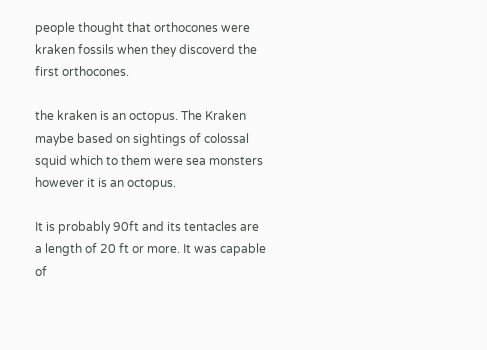people thought that orthocones were kraken fossils when they discoverd the first orthocones.

the kraken is an octopus. The Kraken maybe based on sightings of colossal squid which to them were sea monsters however it is an octopus.

It is probably 90ft and its tentacles are a length of 20 ft or more. It was capable of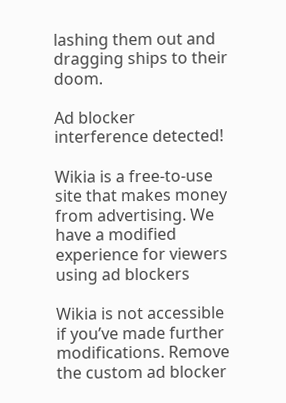lashing them out and dragging ships to their doom.

Ad blocker interference detected!

Wikia is a free-to-use site that makes money from advertising. We have a modified experience for viewers using ad blockers

Wikia is not accessible if you’ve made further modifications. Remove the custom ad blocker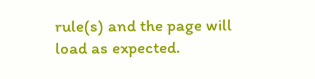rule(s) and the page will load as expected.